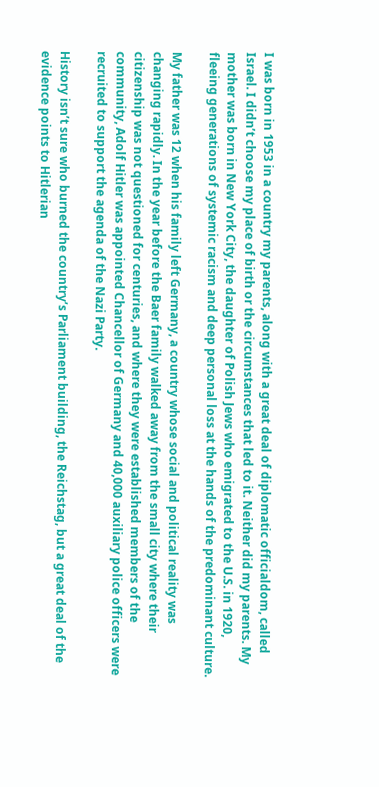I was born in 1953 in a country my parents, along with a great deal of diplomatic officialdom, called Israel. I didn’t choose my place of birth or the circumstances that led to it. Neither did my parents. My mother was born in New York City, the daughter of Polish Jews who emigrated to the U.S. in 1920, fleeing generations of systemic racism and deep personal loss at the hands of the predominant culture.

My father was 12 when his family left Germany, a country whose social and political reality was changing rapidly. In the year before the Baer family walked away from the small city where their citizenship was not questioned for centuries, and where they were established members of the community, Adolf Hitler was appointed Chancellor of Germany and 40,000 auxiliary police officers were recruited to support the agenda of the Nazi Party.

History isn’t sure who burned the country’s Parliament building, the Reichstag, but a great deal of the evidence points to Hitlerian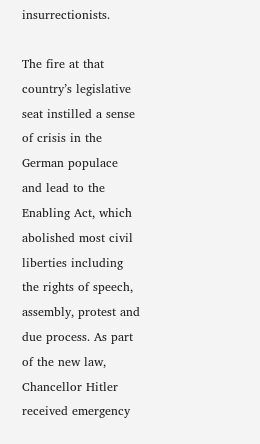insurrectionists.

The fire at that country’s legislative seat instilled a sense of crisis in the German populace and lead to the Enabling Act, which abolished most civil liberties including the rights of speech, assembly, protest and due process. As part of the new law, Chancellor Hitler received emergency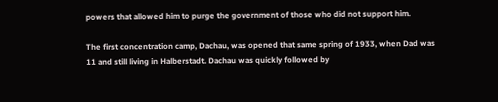powers that allowed him to purge the government of those who did not support him.

The first concentration camp, Dachau, was opened that same spring of 1933, when Dad was 11 and still living in Halberstadt. Dachau was quickly followed by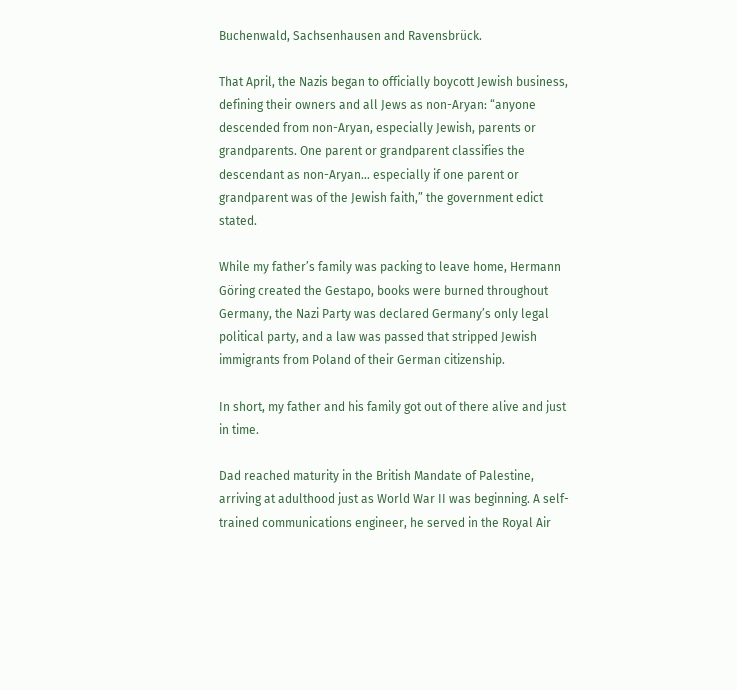Buchenwald, Sachsenhausen and Ravensbrück.

That April, the Nazis began to officially boycott Jewish business, defining their owners and all Jews as non-Aryan: “anyone descended from non-Aryan, especially Jewish, parents or grandparents. One parent or grandparent classifies the descendant as non-Aryan… especially if one parent or grandparent was of the Jewish faith,” the government edict stated.

While my father’s family was packing to leave home, Hermann Göring created the Gestapo, books were burned throughout Germany, the Nazi Party was declared Germany’s only legal political party, and a law was passed that stripped Jewish immigrants from Poland of their German citizenship.

In short, my father and his family got out of there alive and just in time.

Dad reached maturity in the British Mandate of Palestine, arriving at adulthood just as World War II was beginning. A self-trained communications engineer, he served in the Royal Air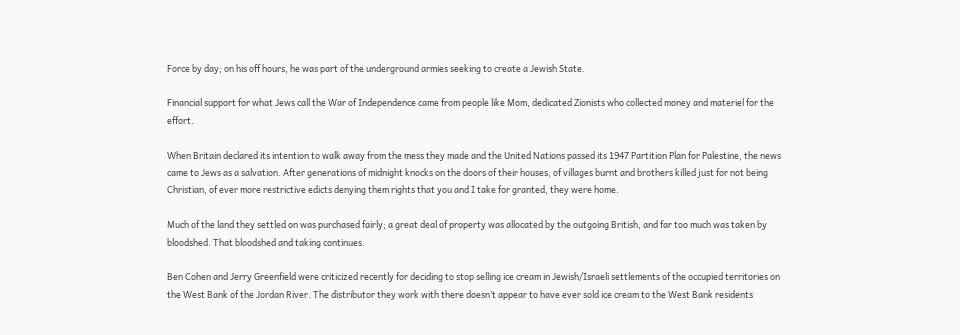Force by day; on his off hours, he was part of the underground armies seeking to create a Jewish State.

Financial support for what Jews call the War of Independence came from people like Mom, dedicated Zionists who collected money and materiel for the effort.

When Britain declared its intention to walk away from the mess they made and the United Nations passed its 1947 Partition Plan for Palestine, the news came to Jews as a salvation. After generations of midnight knocks on the doors of their houses, of villages burnt and brothers killed just for not being Christian, of ever more restrictive edicts denying them rights that you and I take for granted, they were home.

Much of the land they settled on was purchased fairly; a great deal of property was allocated by the outgoing British, and far too much was taken by bloodshed. That bloodshed and taking continues.

Ben Cohen and Jerry Greenfield were criticized recently for deciding to stop selling ice cream in Jewish/Israeli settlements of the occupied territories on the West Bank of the Jordan River. The distributor they work with there doesn’t appear to have ever sold ice cream to the West Bank residents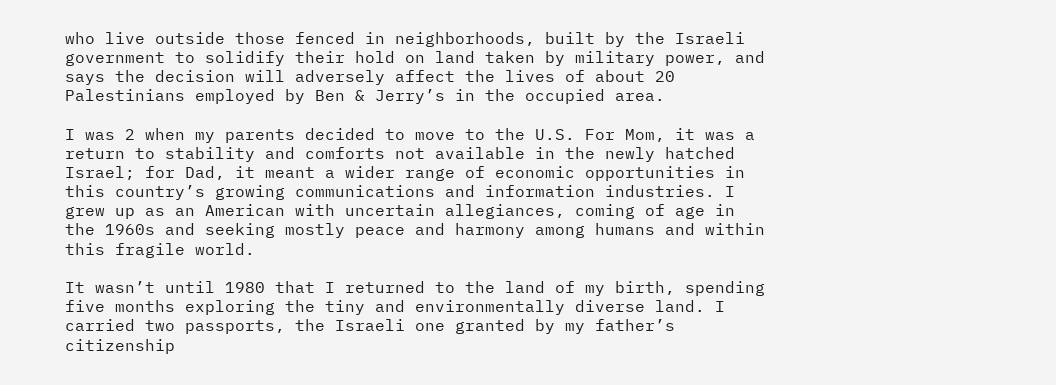who live outside those fenced in neighborhoods, built by the Israeli government to solidify their hold on land taken by military power, and says the decision will adversely affect the lives of about 20 Palestinians employed by Ben & Jerry’s in the occupied area.

I was 2 when my parents decided to move to the U.S. For Mom, it was a return to stability and comforts not available in the newly hatched Israel; for Dad, it meant a wider range of economic opportunities in this country’s growing communications and information industries. I grew up as an American with uncertain allegiances, coming of age in the 1960s and seeking mostly peace and harmony among humans and within this fragile world.

It wasn’t until 1980 that I returned to the land of my birth, spending five months exploring the tiny and environmentally diverse land. I carried two passports, the Israeli one granted by my father’s citizenship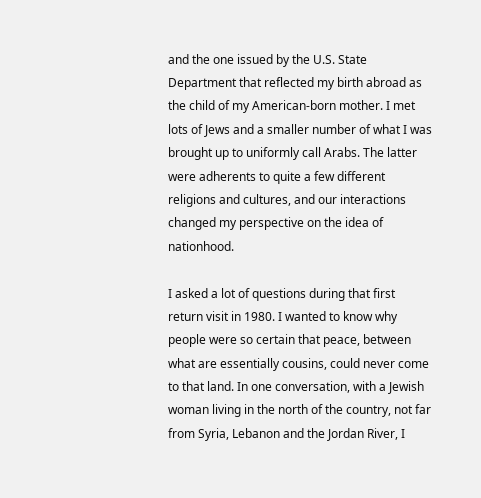and the one issued by the U.S. State Department that reflected my birth abroad as the child of my American-born mother. I met lots of Jews and a smaller number of what I was brought up to uniformly call Arabs. The latter were adherents to quite a few different religions and cultures, and our interactions changed my perspective on the idea of nationhood.

I asked a lot of questions during that first return visit in 1980. I wanted to know why people were so certain that peace, between what are essentially cousins, could never come to that land. In one conversation, with a Jewish woman living in the north of the country, not far from Syria, Lebanon and the Jordan River, I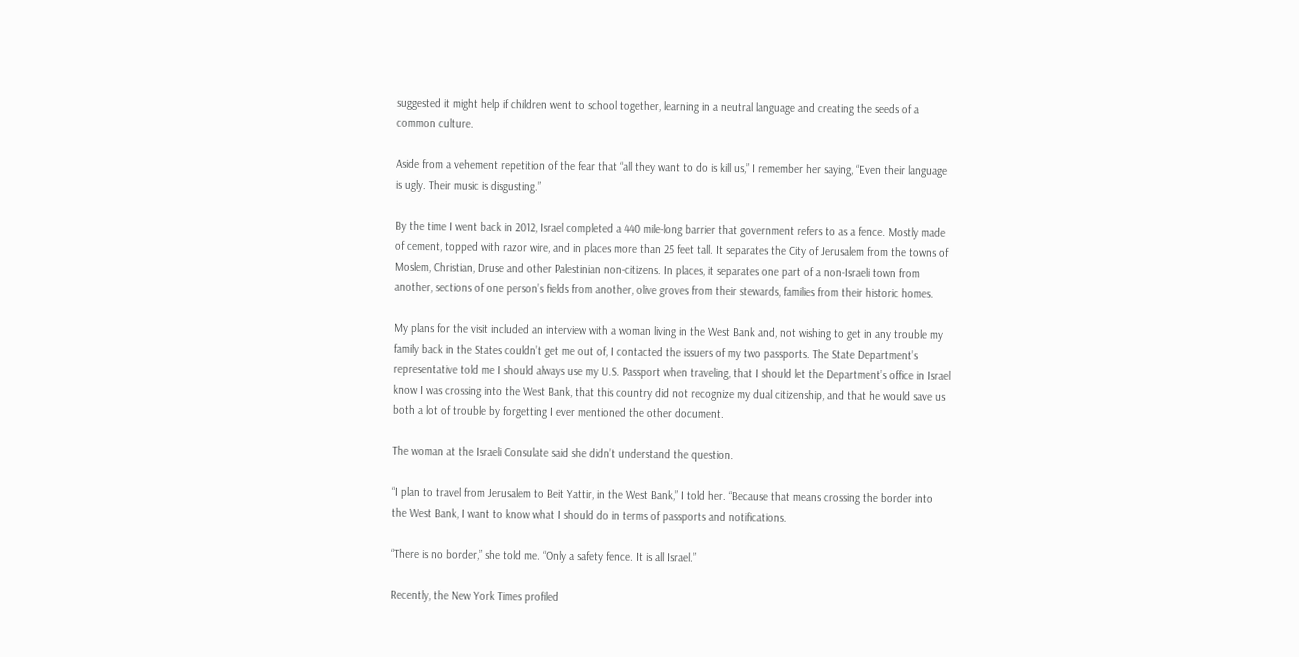suggested it might help if children went to school together, learning in a neutral language and creating the seeds of a common culture.

Aside from a vehement repetition of the fear that “all they want to do is kill us,” I remember her saying, “Even their language is ugly. Their music is disgusting.”

By the time I went back in 2012, Israel completed a 440 mile-long barrier that government refers to as a fence. Mostly made of cement, topped with razor wire, and in places more than 25 feet tall. It separates the City of Jerusalem from the towns of Moslem, Christian, Druse and other Palestinian non-citizens. In places, it separates one part of a non-Israeli town from another, sections of one person’s fields from another, olive groves from their stewards, families from their historic homes.

My plans for the visit included an interview with a woman living in the West Bank and, not wishing to get in any trouble my family back in the States couldn’t get me out of, I contacted the issuers of my two passports. The State Department’s representative told me I should always use my U.S. Passport when traveling, that I should let the Department’s office in Israel know I was crossing into the West Bank, that this country did not recognize my dual citizenship, and that he would save us both a lot of trouble by forgetting I ever mentioned the other document.

The woman at the Israeli Consulate said she didn’t understand the question.

“I plan to travel from Jerusalem to Beit Yattir, in the West Bank,” I told her. “Because that means crossing the border into the West Bank, I want to know what I should do in terms of passports and notifications.

“There is no border,” she told me. “Only a safety fence. It is all Israel.”

Recently, the New York Times profiled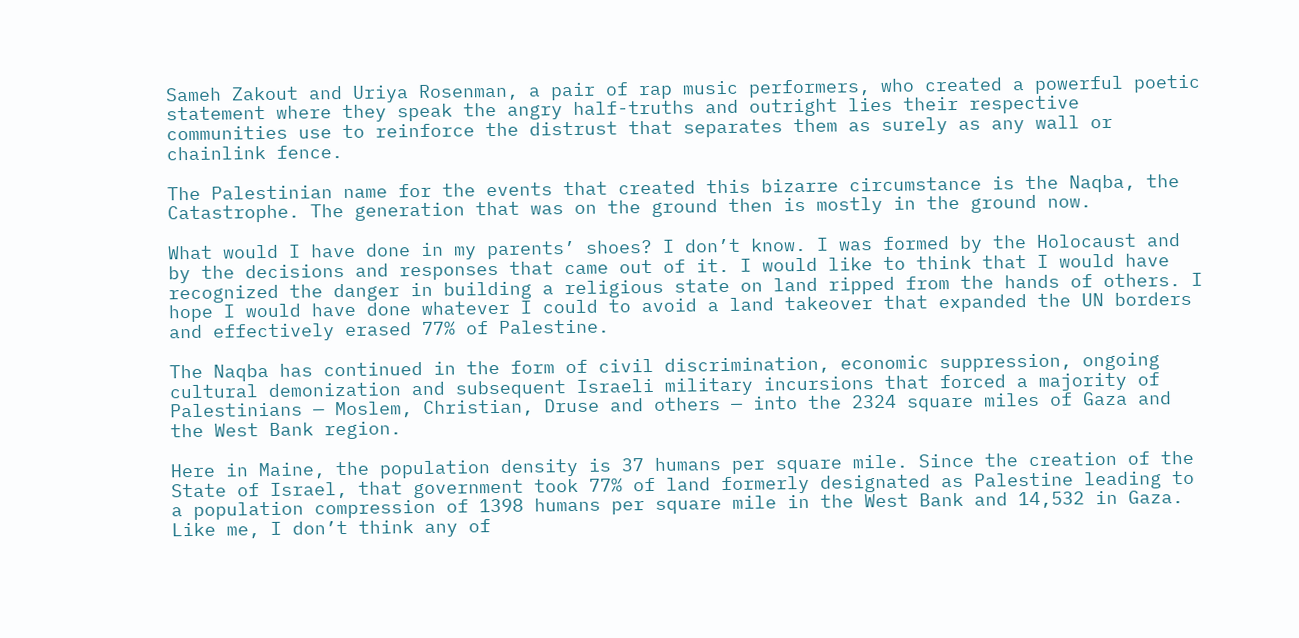Sameh Zakout and Uriya Rosenman, a pair of rap music performers, who created a powerful poetic statement where they speak the angry half-truths and outright lies their respective communities use to reinforce the distrust that separates them as surely as any wall or chainlink fence.

The Palestinian name for the events that created this bizarre circumstance is the Naqba, the Catastrophe. The generation that was on the ground then is mostly in the ground now.

What would I have done in my parents’ shoes? I don’t know. I was formed by the Holocaust and by the decisions and responses that came out of it. I would like to think that I would have recognized the danger in building a religious state on land ripped from the hands of others. I hope I would have done whatever I could to avoid a land takeover that expanded the UN borders and effectively erased 77% of Palestine.

The Naqba has continued in the form of civil discrimination, economic suppression, ongoing cultural demonization and subsequent Israeli military incursions that forced a majority of Palestinians — Moslem, Christian, Druse and others — into the 2324 square miles of Gaza and the West Bank region.

Here in Maine, the population density is 37 humans per square mile. Since the creation of the State of Israel, that government took 77% of land formerly designated as Palestine leading to a population compression of 1398 humans per square mile in the West Bank and 14,532 in Gaza. Like me, I don’t think any of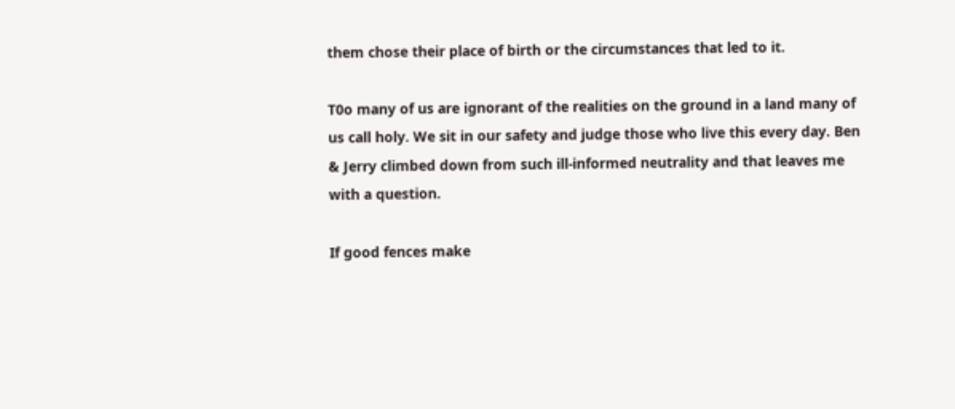them chose their place of birth or the circumstances that led to it.

T0o many of us are ignorant of the realities on the ground in a land many of us call holy. We sit in our safety and judge those who live this every day. Ben & Jerry climbed down from such ill-informed neutrality and that leaves me with a question.

If good fences make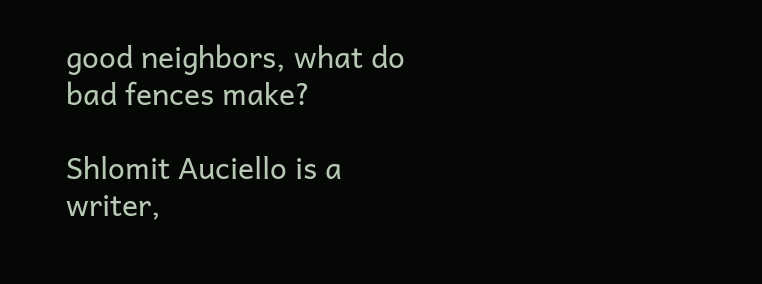good neighbors, what do bad fences make?

Shlomit Auciello is a writer,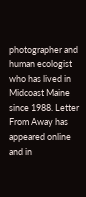photographer and human ecologist who has lived in Midcoast Maine since 1988. Letter From Away has appeared online and in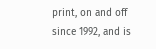print, on and off since 1992, and is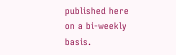published here on a bi-weekly basis.